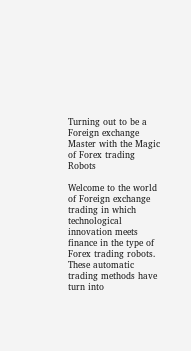Turning out to be a Foreign exchange Master with the Magic of Forex trading Robots

Welcome to the world of Foreign exchange trading in which technological innovation meets finance in the type of Forex trading robots. These automatic trading methods have turn into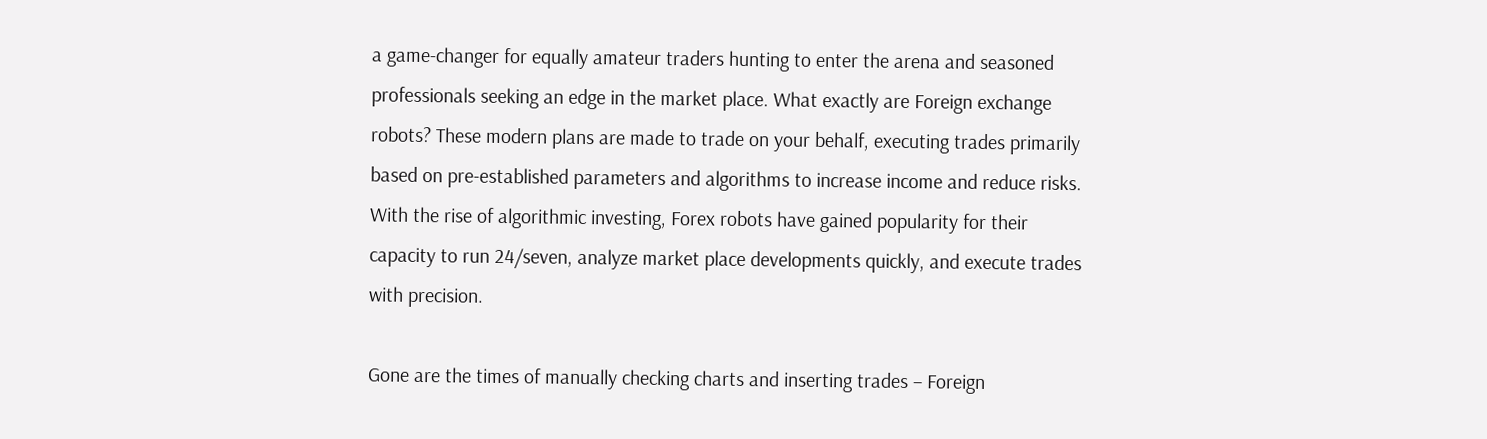a game-changer for equally amateur traders hunting to enter the arena and seasoned professionals seeking an edge in the market place. What exactly are Foreign exchange robots? These modern plans are made to trade on your behalf, executing trades primarily based on pre-established parameters and algorithms to increase income and reduce risks. With the rise of algorithmic investing, Forex robots have gained popularity for their capacity to run 24/seven, analyze market place developments quickly, and execute trades with precision.

Gone are the times of manually checking charts and inserting trades – Foreign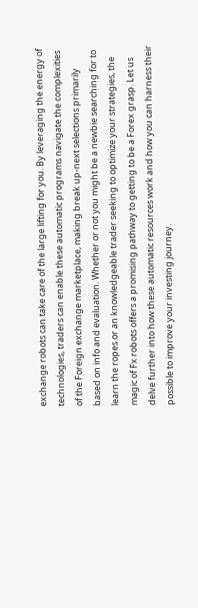exchange robots can take care of the large lifting for you. By leveraging the energy of technologies, traders can enable these automatic programs navigate the complexities of the Foreign exchange marketplace, making break up-next selections primarily based on info and evaluation. Whether or not you might be a newbie searching for to learn the ropes or an knowledgeable trader seeking to optimize your strategies, the magic of Fx robots offers a promising pathway to getting to be a Forex grasp. Let us delve further into how these automatic resources work and how you can harness their possible to improve your investing journey.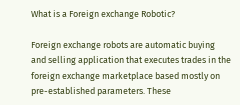What is a Foreign exchange Robotic?

Foreign exchange robots are automatic buying and selling application that executes trades in the foreign exchange marketplace based mostly on pre-established parameters. These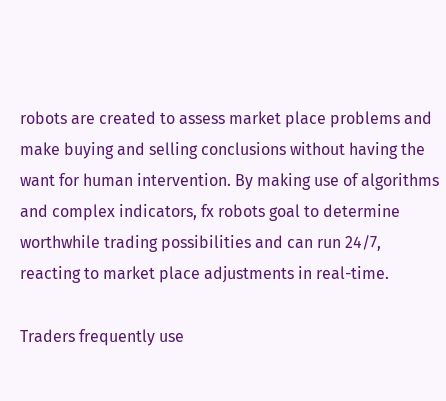robots are created to assess market place problems and make buying and selling conclusions without having the want for human intervention. By making use of algorithms and complex indicators, fx robots goal to determine worthwhile trading possibilities and can run 24/7, reacting to market place adjustments in real-time.

Traders frequently use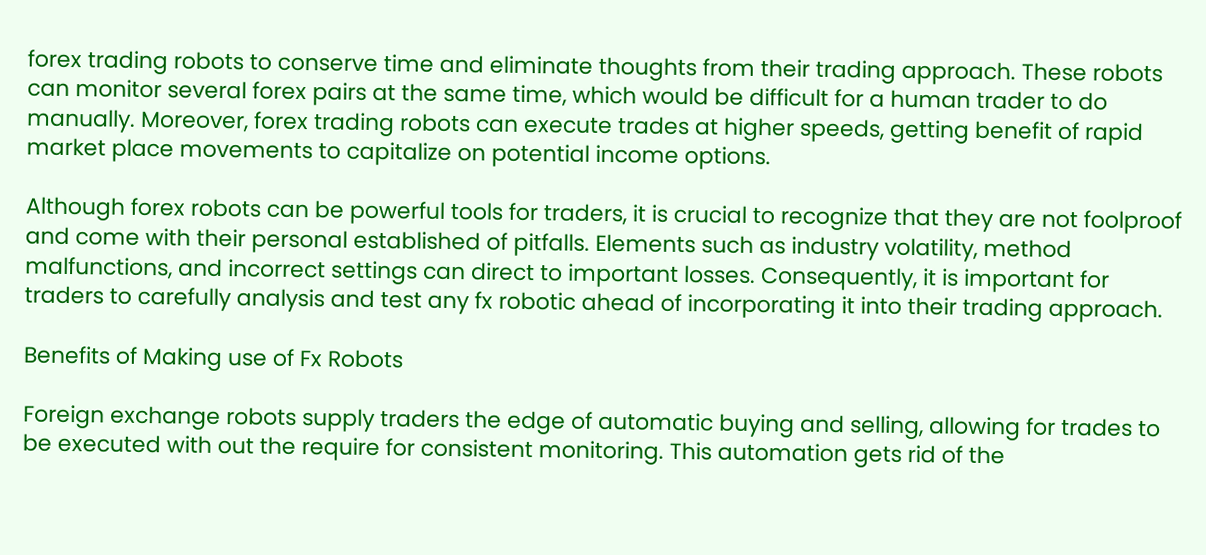forex trading robots to conserve time and eliminate thoughts from their trading approach. These robots can monitor several forex pairs at the same time, which would be difficult for a human trader to do manually. Moreover, forex trading robots can execute trades at higher speeds, getting benefit of rapid market place movements to capitalize on potential income options.

Although forex robots can be powerful tools for traders, it is crucial to recognize that they are not foolproof and come with their personal established of pitfalls. Elements such as industry volatility, method malfunctions, and incorrect settings can direct to important losses. Consequently, it is important for traders to carefully analysis and test any fx robotic ahead of incorporating it into their trading approach.

Benefits of Making use of Fx Robots

Foreign exchange robots supply traders the edge of automatic buying and selling, allowing for trades to be executed with out the require for consistent monitoring. This automation gets rid of the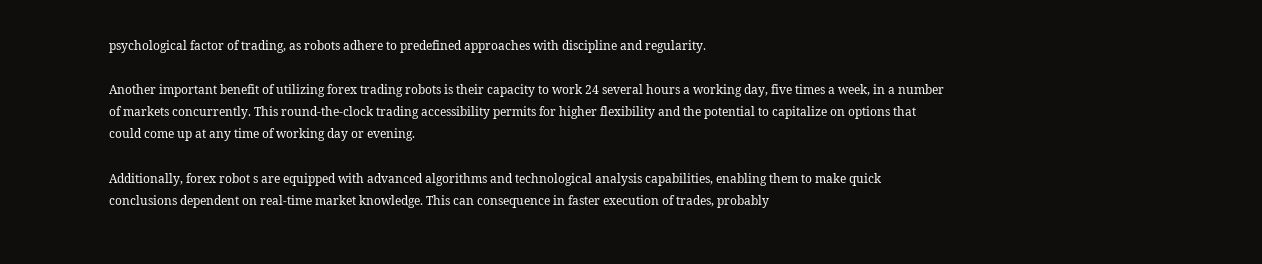psychological factor of trading, as robots adhere to predefined approaches with discipline and regularity.

Another important benefit of utilizing forex trading robots is their capacity to work 24 several hours a working day, five times a week, in a number of markets concurrently. This round-the-clock trading accessibility permits for higher flexibility and the potential to capitalize on options that could come up at any time of working day or evening.

Additionally, forex robot s are equipped with advanced algorithms and technological analysis capabilities, enabling them to make quick conclusions dependent on real-time market knowledge. This can consequence in faster execution of trades, probably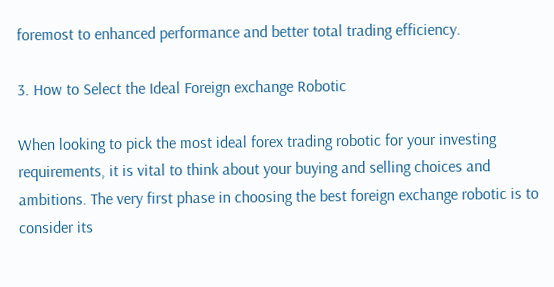foremost to enhanced performance and better total trading efficiency.

3. How to Select the Ideal Foreign exchange Robotic

When looking to pick the most ideal forex trading robotic for your investing requirements, it is vital to think about your buying and selling choices and ambitions. The very first phase in choosing the best foreign exchange robotic is to consider its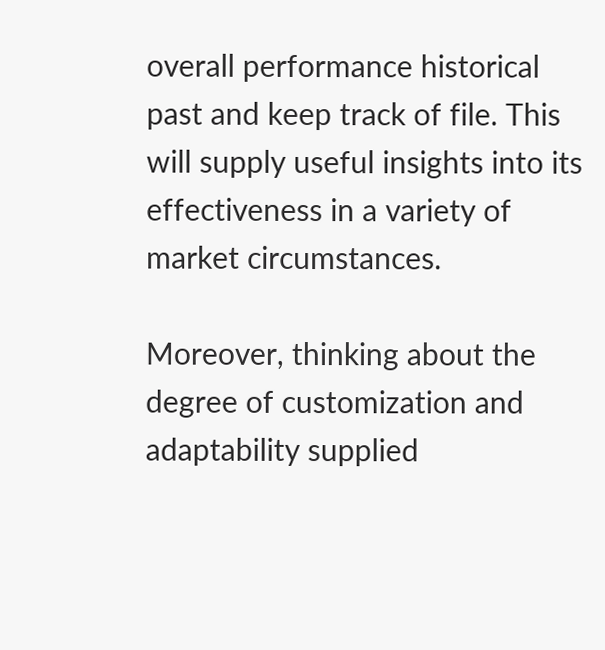overall performance historical past and keep track of file. This will supply useful insights into its effectiveness in a variety of market circumstances.

Moreover, thinking about the degree of customization and adaptability supplied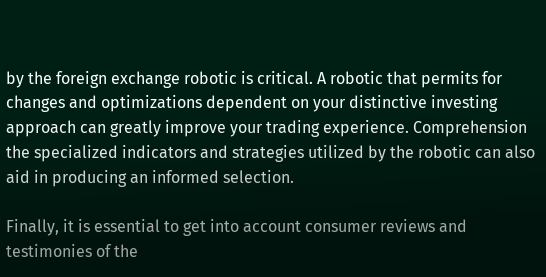by the foreign exchange robotic is critical. A robotic that permits for changes and optimizations dependent on your distinctive investing approach can greatly improve your trading experience. Comprehension the specialized indicators and strategies utilized by the robotic can also aid in producing an informed selection.

Finally, it is essential to get into account consumer reviews and testimonies of the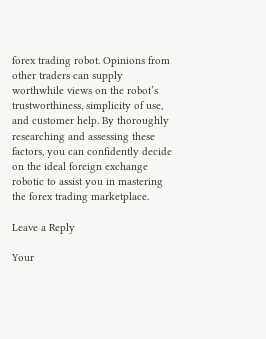forex trading robot. Opinions from other traders can supply worthwhile views on the robot’s trustworthiness, simplicity of use, and customer help. By thoroughly researching and assessing these factors, you can confidently decide on the ideal foreign exchange robotic to assist you in mastering the forex trading marketplace.

Leave a Reply

Your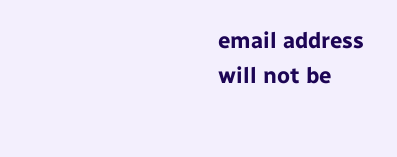email address will not be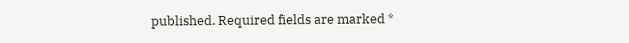published. Required fields are marked *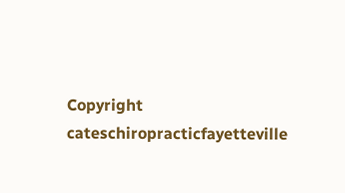Copyright cateschiropracticfayetteville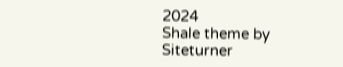2024
Shale theme by Siteturner